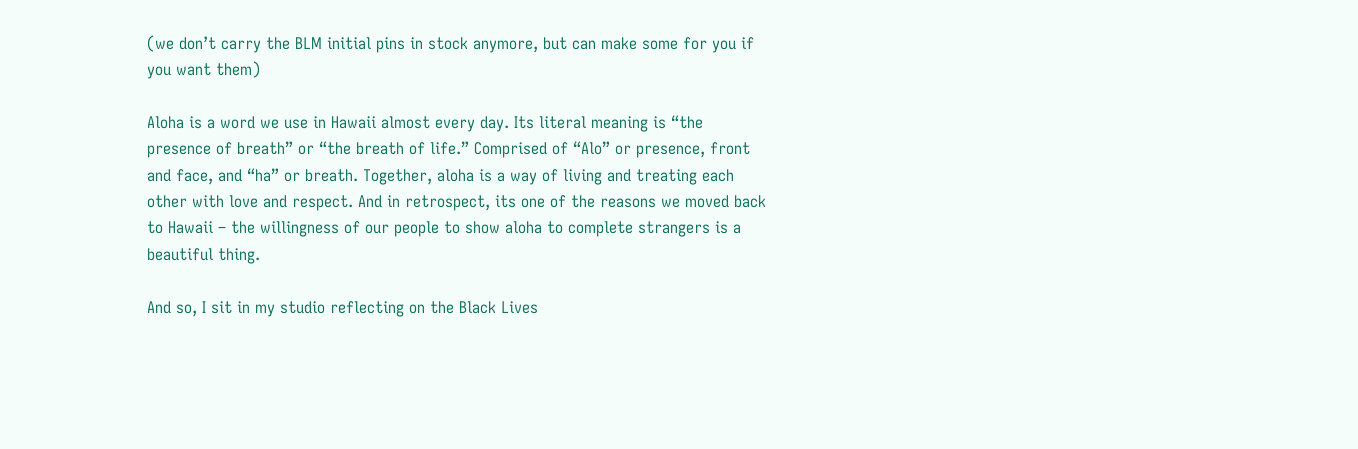(we don’t carry the BLM initial pins in stock anymore, but can make some for you if you want them)

Aloha is a word we use in Hawaii almost every day. Its literal meaning is “the presence of breath” or “the breath of life.” Comprised of “Alo” or presence, front and face, and “ha” or breath. Together, aloha is a way of living and treating each other with love and respect. And in retrospect, its one of the reasons we moved back to Hawaii – the willingness of our people to show aloha to complete strangers is a beautiful thing.

And so, I sit in my studio reflecting on the Black Lives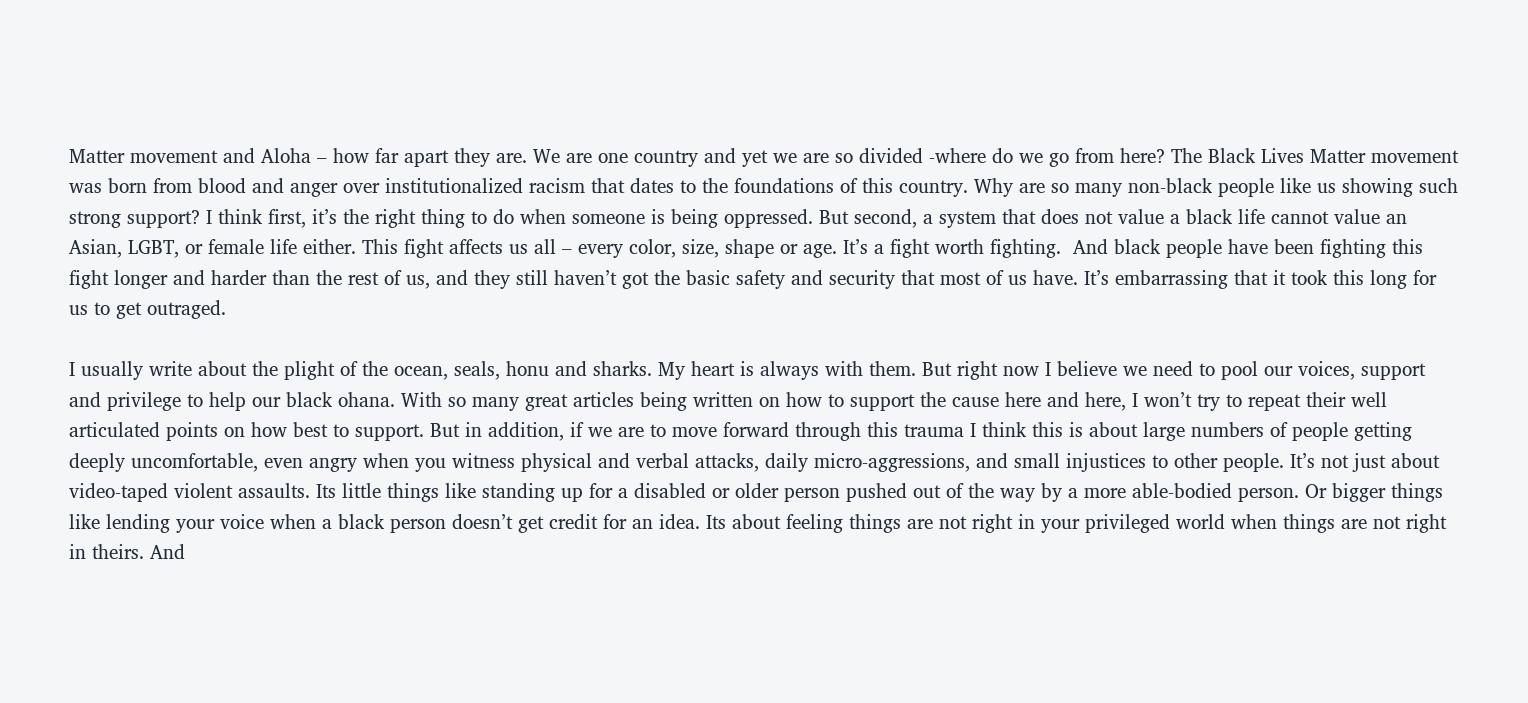Matter movement and Aloha – how far apart they are. We are one country and yet we are so divided -where do we go from here? The Black Lives Matter movement was born from blood and anger over institutionalized racism that dates to the foundations of this country. Why are so many non-black people like us showing such strong support? I think first, it’s the right thing to do when someone is being oppressed. But second, a system that does not value a black life cannot value an Asian, LGBT, or female life either. This fight affects us all – every color, size, shape or age. It’s a fight worth fighting.  And black people have been fighting this fight longer and harder than the rest of us, and they still haven’t got the basic safety and security that most of us have. It’s embarrassing that it took this long for us to get outraged.

I usually write about the plight of the ocean, seals, honu and sharks. My heart is always with them. But right now I believe we need to pool our voices, support and privilege to help our black ohana. With so many great articles being written on how to support the cause here and here, I won’t try to repeat their well articulated points on how best to support. But in addition, if we are to move forward through this trauma I think this is about large numbers of people getting deeply uncomfortable, even angry when you witness physical and verbal attacks, daily micro-aggressions, and small injustices to other people. It’s not just about video-taped violent assaults. Its little things like standing up for a disabled or older person pushed out of the way by a more able-bodied person. Or bigger things like lending your voice when a black person doesn’t get credit for an idea. Its about feeling things are not right in your privileged world when things are not right in theirs. And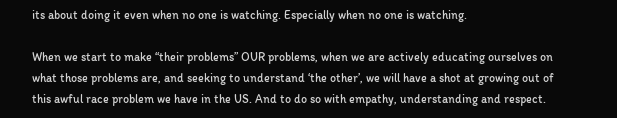its about doing it even when no one is watching. Especially when no one is watching.

When we start to make “their problems” OUR problems, when we are actively educating ourselves on what those problems are, and seeking to understand ‘the other’, we will have a shot at growing out of this awful race problem we have in the US. And to do so with empathy, understanding and respect.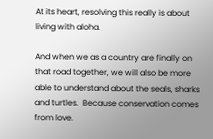At its heart, resolving this really is about living with aloha.

And when we as a country are finally on that road together, we will also be more able to understand about the seals, sharks and turtles.  Because conservation comes from love.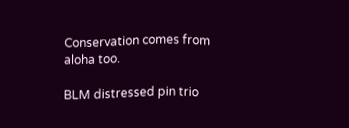Conservation comes from aloha too.

BLM distressed pin trio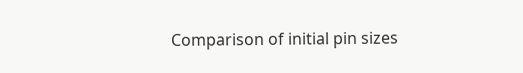Comparison of initial pin sizes